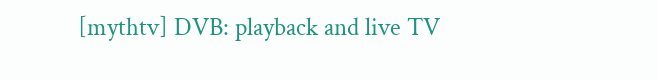[mythtv] DVB: playback and live TV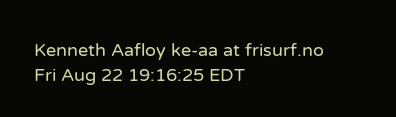Kenneth Aafloy ke-aa at frisurf.no
Fri Aug 22 19:16:25 EDT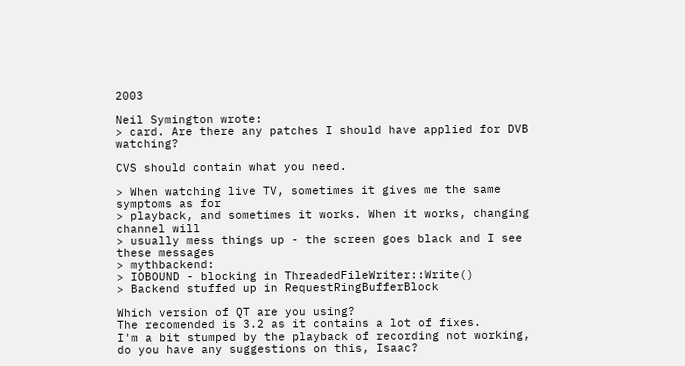2003

Neil Symington wrote:
> card. Are there any patches I should have applied for DVB watching?

CVS should contain what you need.

> When watching live TV, sometimes it gives me the same symptoms as for
> playback, and sometimes it works. When it works, changing channel will
> usually mess things up - the screen goes black and I see these messages
> mythbackend:
> IOBOUND - blocking in ThreadedFileWriter::Write()
> Backend stuffed up in RequestRingBufferBlock

Which version of QT are you using?
The recomended is 3.2 as it contains a lot of fixes.
I'm a bit stumped by the playback of recording not working,
do you have any suggestions on this, Isaac?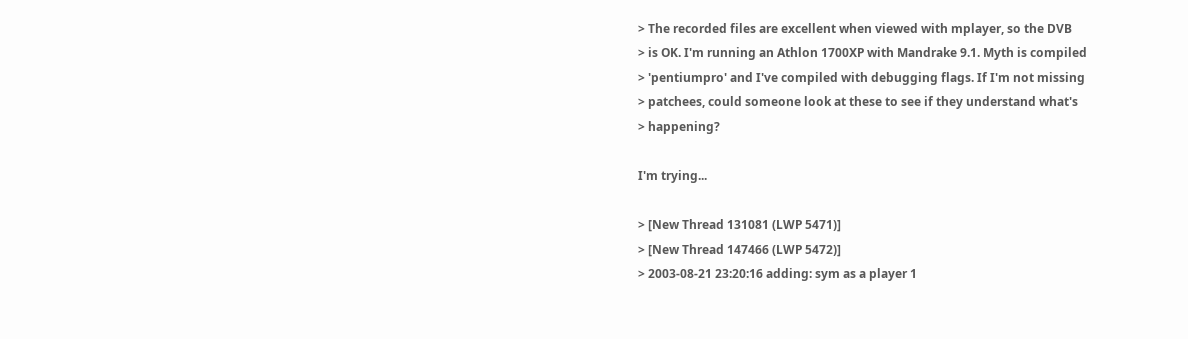> The recorded files are excellent when viewed with mplayer, so the DVB
> is OK. I'm running an Athlon 1700XP with Mandrake 9.1. Myth is compiled
> 'pentiumpro' and I've compiled with debugging flags. If I'm not missing
> patchees, could someone look at these to see if they understand what's
> happening?

I'm trying...

> [New Thread 131081 (LWP 5471)]
> [New Thread 147466 (LWP 5472)]
> 2003-08-21 23:20:16 adding: sym as a player 1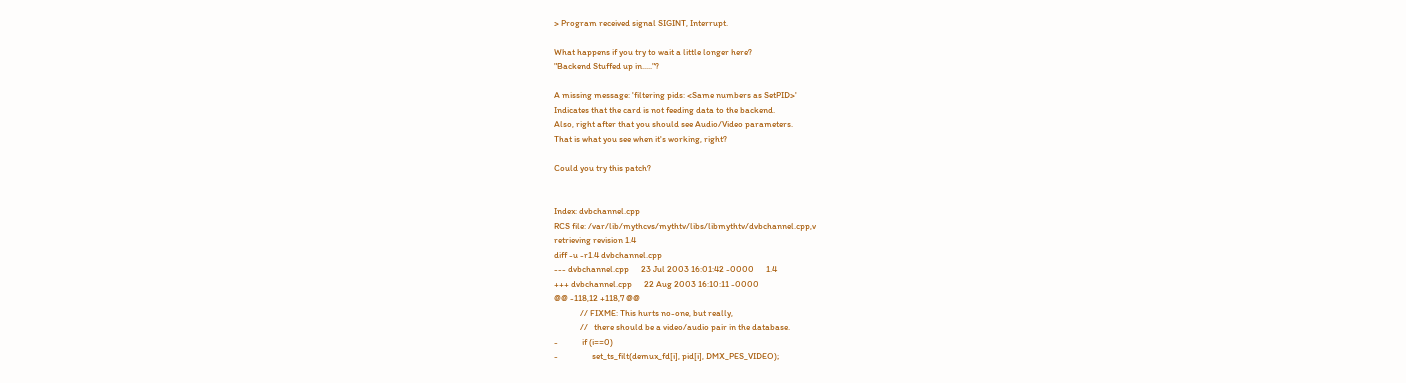> Program received signal SIGINT, Interrupt.

What happens if you try to wait a little longer here?
"Backend Stuffed up in....."?

A missing message: 'filtering pids: <Same numbers as SetPID>'
Indicates that the card is not feeding data to the backend.
Also, right after that you should see Audio/Video parameters.
That is what you see when it's working, right?

Could you try this patch?


Index: dvbchannel.cpp
RCS file: /var/lib/mythcvs/mythtv/libs/libmythtv/dvbchannel.cpp,v
retrieving revision 1.4
diff -u -r1.4 dvbchannel.cpp
--- dvbchannel.cpp      23 Jul 2003 16:01:42 -0000      1.4
+++ dvbchannel.cpp      22 Aug 2003 16:10:11 -0000
@@ -118,12 +118,7 @@
             // FIXME: This hurts no-one, but really,
             //   there should be a video/audio pair in the database.
-            if (i==0)
-                 set_ts_filt(demux_fd[i], pid[i], DMX_PES_VIDEO);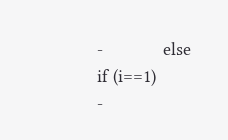-            else if (i==1)
-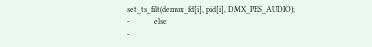set_ts_filt(demux_fd[i], pid[i], DMX_PES_AUDIO);
-            else
-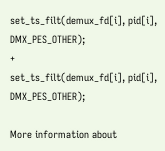set_ts_filt(demux_fd[i], pid[i], DMX_PES_OTHER);
+            set_ts_filt(demux_fd[i], pid[i], DMX_PES_OTHER);

More information about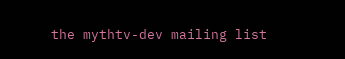the mythtv-dev mailing list